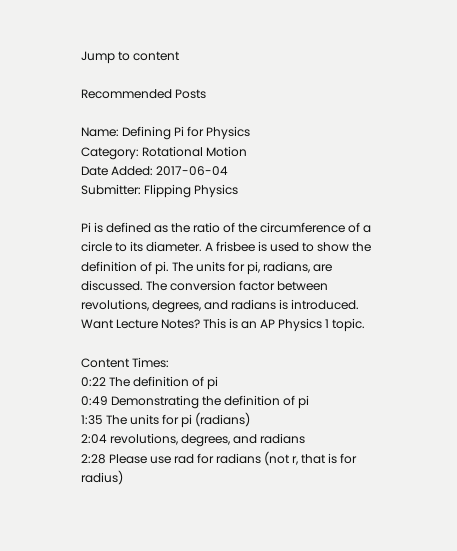Jump to content

Recommended Posts

Name: Defining Pi for Physics
Category: Rotational Motion
Date Added: 2017-06-04
Submitter: Flipping Physics

Pi is defined as the ratio of the circumference of a circle to its diameter. A frisbee is used to show the definition of pi. The units for pi, radians, are discussed. The conversion factor between revolutions, degrees, and radians is introduced. Want Lecture Notes? This is an AP Physics 1 topic.

Content Times:
0:22 The definition of pi
0:49 Demonstrating the definition of pi
1:35 The units for pi (radians)
2:04 revolutions, degrees, and radians
2:28 Please use rad for radians (not r, that is for radius)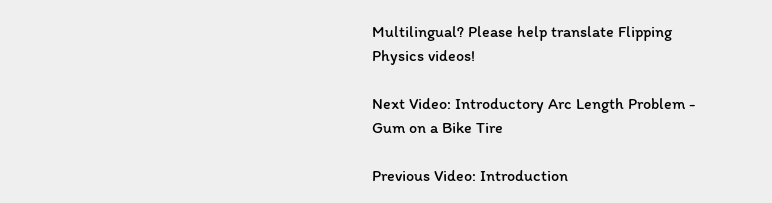Multilingual? Please help translate Flipping Physics videos!

Next Video: Introductory Arc Length Problem - Gum on a Bike Tire

Previous Video: Introduction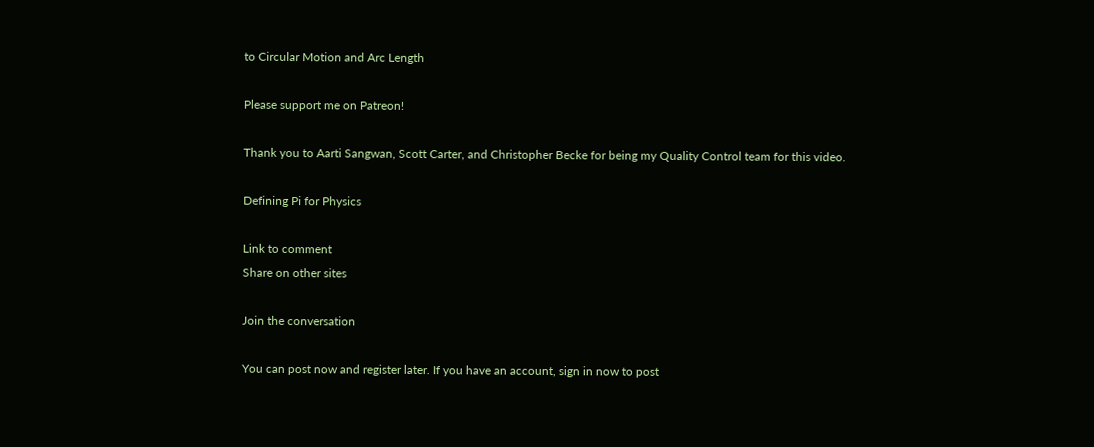to Circular Motion and Arc Length

Please support me on Patreon!

Thank you to Aarti Sangwan, Scott Carter, and Christopher Becke for being my Quality Control team for this video.

Defining Pi for Physics

Link to comment
Share on other sites

Join the conversation

You can post now and register later. If you have an account, sign in now to post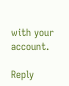with your account.

Reply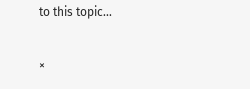to this topic...

×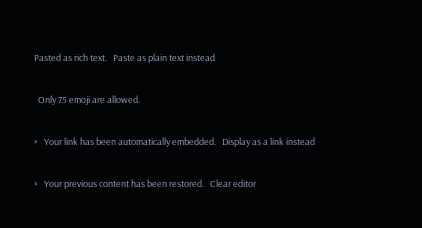Pasted as rich text.   Paste as plain text instead

  Only 75 emoji are allowed.

×   Your link has been automatically embedded.   Display as a link instead

×   Your previous content has been restored.   Clear editor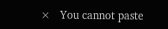×   You cannot paste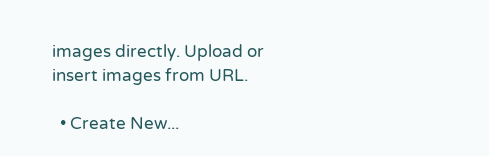images directly. Upload or insert images from URL.

  • Create New...